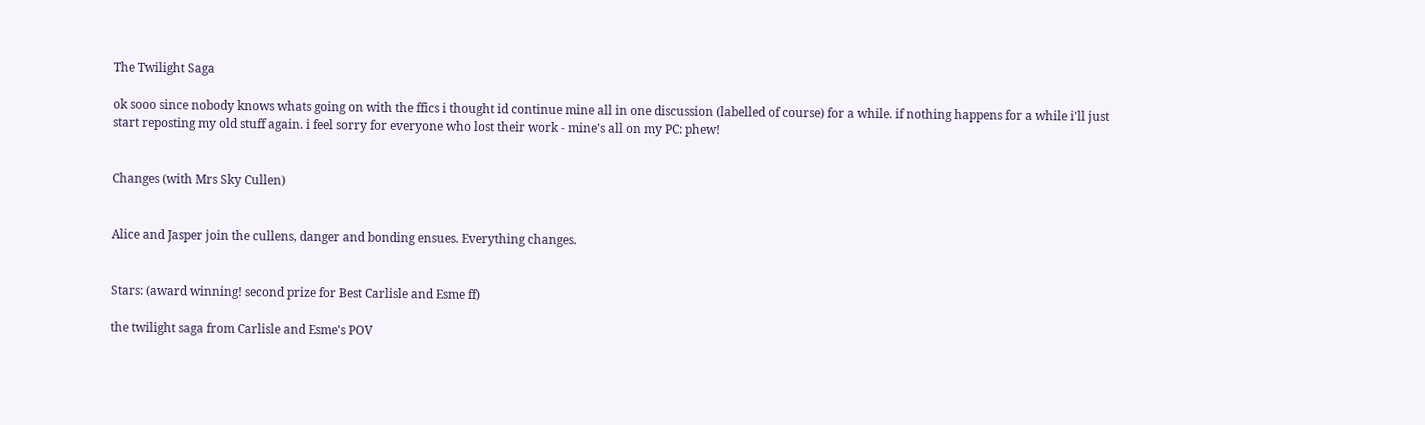The Twilight Saga

ok sooo since nobody knows whats going on with the ffics i thought id continue mine all in one discussion (labelled of course) for a while. if nothing happens for a while i'll just start reposting my old stuff again. i feel sorry for everyone who lost their work - mine's all on my PC: phew!


Changes (with Mrs Sky Cullen)


Alice and Jasper join the cullens, danger and bonding ensues. Everything changes.


Stars: (award winning! second prize for Best Carlisle and Esme ff)

the twilight saga from Carlisle and Esme's POV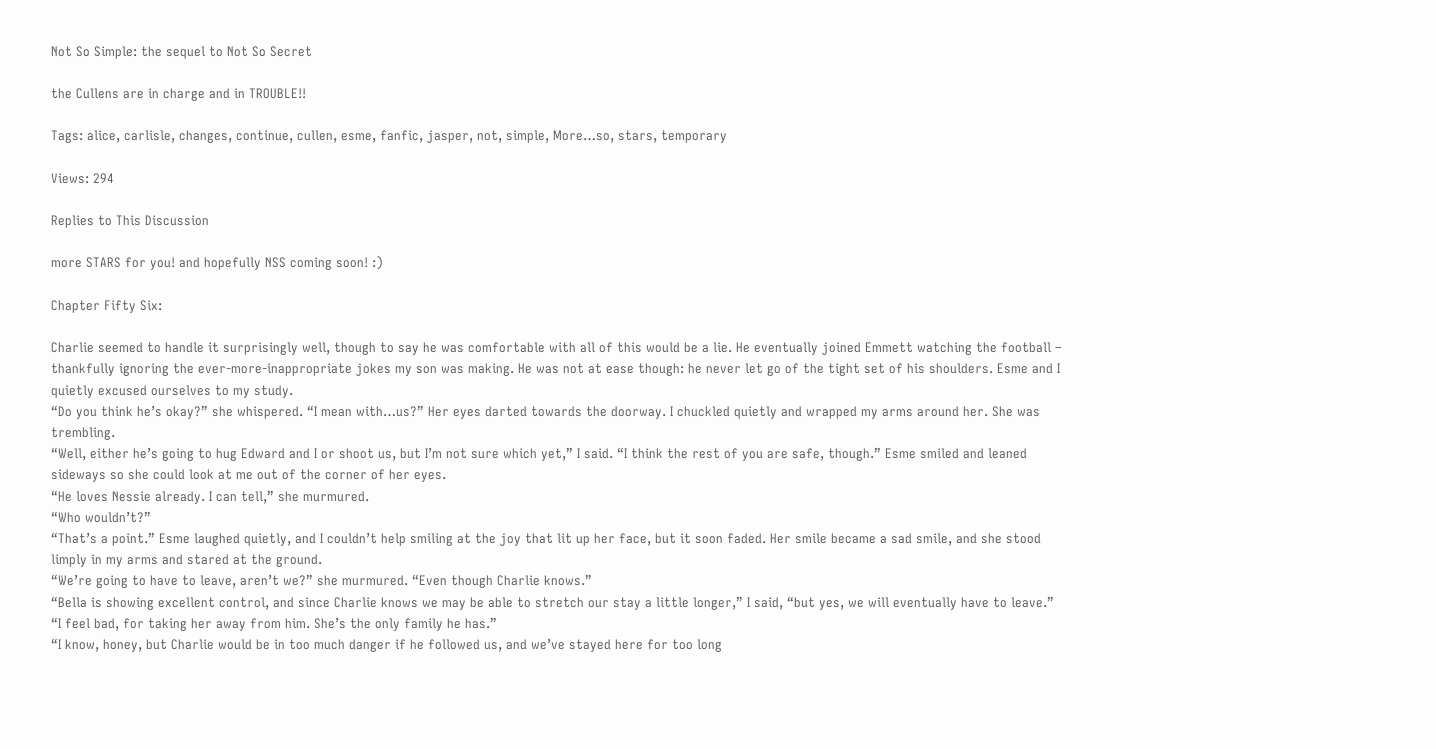Not So Simple: the sequel to Not So Secret

the Cullens are in charge and in TROUBLE!!

Tags: alice, carlisle, changes, continue, cullen, esme, fanfic, jasper, not, simple, More…so, stars, temporary

Views: 294

Replies to This Discussion

more STARS for you! and hopefully NSS coming soon! :)

Chapter Fifty Six:

Charlie seemed to handle it surprisingly well, though to say he was comfortable with all of this would be a lie. He eventually joined Emmett watching the football – thankfully ignoring the ever-more-inappropriate jokes my son was making. He was not at ease though: he never let go of the tight set of his shoulders. Esme and I quietly excused ourselves to my study.
“Do you think he’s okay?” she whispered. “I mean with…us?” Her eyes darted towards the doorway. I chuckled quietly and wrapped my arms around her. She was trembling.
“Well, either he’s going to hug Edward and I or shoot us, but I’m not sure which yet,” I said. “I think the rest of you are safe, though.” Esme smiled and leaned sideways so she could look at me out of the corner of her eyes.
“He loves Nessie already. I can tell,” she murmured.
“Who wouldn’t?”
“That’s a point.” Esme laughed quietly, and I couldn’t help smiling at the joy that lit up her face, but it soon faded. Her smile became a sad smile, and she stood limply in my arms and stared at the ground.
“We’re going to have to leave, aren’t we?” she murmured. “Even though Charlie knows.”
“Bella is showing excellent control, and since Charlie knows we may be able to stretch our stay a little longer,” I said, “but yes, we will eventually have to leave.”
“I feel bad, for taking her away from him. She’s the only family he has.”
“I know, honey, but Charlie would be in too much danger if he followed us, and we’ve stayed here for too long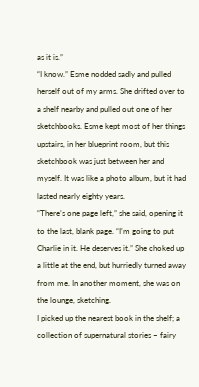as it is.”
“I know.” Esme nodded sadly and pulled herself out of my arms. She drifted over to a shelf nearby and pulled out one of her sketchbooks. Esme kept most of her things upstairs, in her blueprint room, but this sketchbook was just between her and myself. It was like a photo album, but it had lasted nearly eighty years.
“There’s one page left,” she said, opening it to the last, blank page. “I’m going to put Charlie in it. He deserves it.” She choked up a little at the end, but hurriedly turned away from me. In another moment, she was on the lounge, sketching.
I picked up the nearest book in the shelf; a collection of supernatural stories – fairy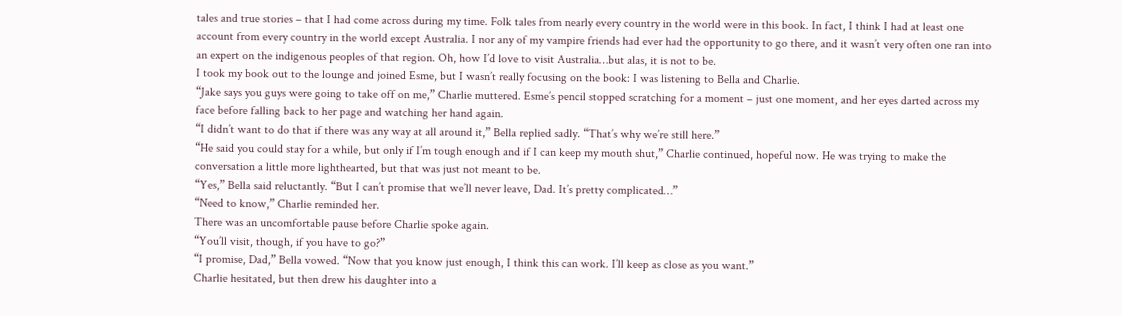tales and true stories – that I had come across during my time. Folk tales from nearly every country in the world were in this book. In fact, I think I had at least one account from every country in the world except Australia. I nor any of my vampire friends had ever had the opportunity to go there, and it wasn’t very often one ran into an expert on the indigenous peoples of that region. Oh, how I’d love to visit Australia…but alas, it is not to be.
I took my book out to the lounge and joined Esme, but I wasn’t really focusing on the book: I was listening to Bella and Charlie.
“Jake says you guys were going to take off on me,” Charlie muttered. Esme’s pencil stopped scratching for a moment – just one moment, and her eyes darted across my face before falling back to her page and watching her hand again.
“I didn’t want to do that if there was any way at all around it,” Bella replied sadly. “That’s why we’re still here.”
“He said you could stay for a while, but only if I’m tough enough and if I can keep my mouth shut,” Charlie continued, hopeful now. He was trying to make the conversation a little more lighthearted, but that was just not meant to be.
“Yes,” Bella said reluctantly. “But I can’t promise that we’ll never leave, Dad. It’s pretty complicated…”
“Need to know,” Charlie reminded her.
There was an uncomfortable pause before Charlie spoke again.
“You’ll visit, though, if you have to go?”
“I promise, Dad,” Bella vowed. “Now that you know just enough, I think this can work. I’ll keep as close as you want.”
Charlie hesitated, but then drew his daughter into a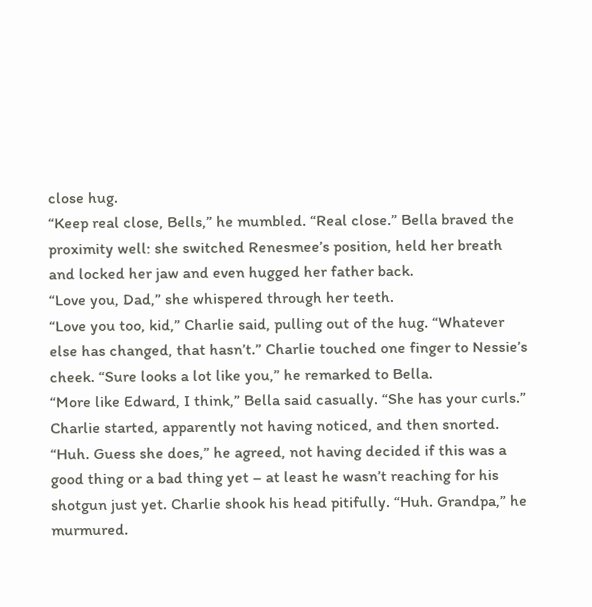close hug.
“Keep real close, Bells,” he mumbled. “Real close.” Bella braved the proximity well: she switched Renesmee’s position, held her breath and locked her jaw and even hugged her father back.
“Love you, Dad,” she whispered through her teeth.
“Love you too, kid,” Charlie said, pulling out of the hug. “Whatever else has changed, that hasn’t.” Charlie touched one finger to Nessie’s cheek. “Sure looks a lot like you,” he remarked to Bella.
“More like Edward, I think,” Bella said casually. “She has your curls.” Charlie started, apparently not having noticed, and then snorted.
“Huh. Guess she does,” he agreed, not having decided if this was a good thing or a bad thing yet – at least he wasn’t reaching for his shotgun just yet. Charlie shook his head pitifully. “Huh. Grandpa,” he murmured.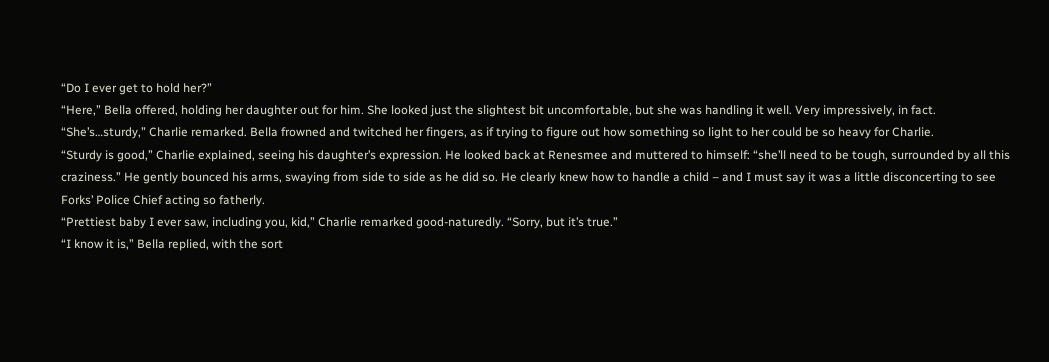“Do I ever get to hold her?”
“Here,” Bella offered, holding her daughter out for him. She looked just the slightest bit uncomfortable, but she was handling it well. Very impressively, in fact.
“She’s…sturdy,” Charlie remarked. Bella frowned and twitched her fingers, as if trying to figure out how something so light to her could be so heavy for Charlie.
“Sturdy is good,” Charlie explained, seeing his daughter’s expression. He looked back at Renesmee and muttered to himself: “she’ll need to be tough, surrounded by all this craziness.” He gently bounced his arms, swaying from side to side as he did so. He clearly knew how to handle a child – and I must say it was a little disconcerting to see Forks’ Police Chief acting so fatherly.
“Prettiest baby I ever saw, including you, kid,” Charlie remarked good-naturedly. “Sorry, but it’s true.”
“I know it is,” Bella replied, with the sort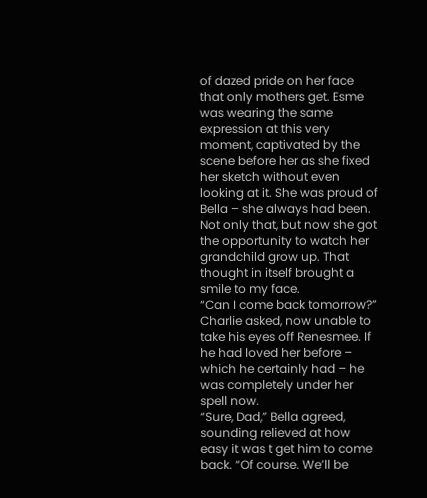of dazed pride on her face that only mothers get. Esme was wearing the same expression at this very moment, captivated by the scene before her as she fixed her sketch without even looking at it. She was proud of Bella – she always had been. Not only that, but now she got the opportunity to watch her grandchild grow up. That thought in itself brought a smile to my face.
“Can I come back tomorrow?” Charlie asked, now unable to take his eyes off Renesmee. If he had loved her before – which he certainly had – he was completely under her spell now.
“Sure, Dad,” Bella agreed, sounding relieved at how easy it was t get him to come back. “Of course. We’ll be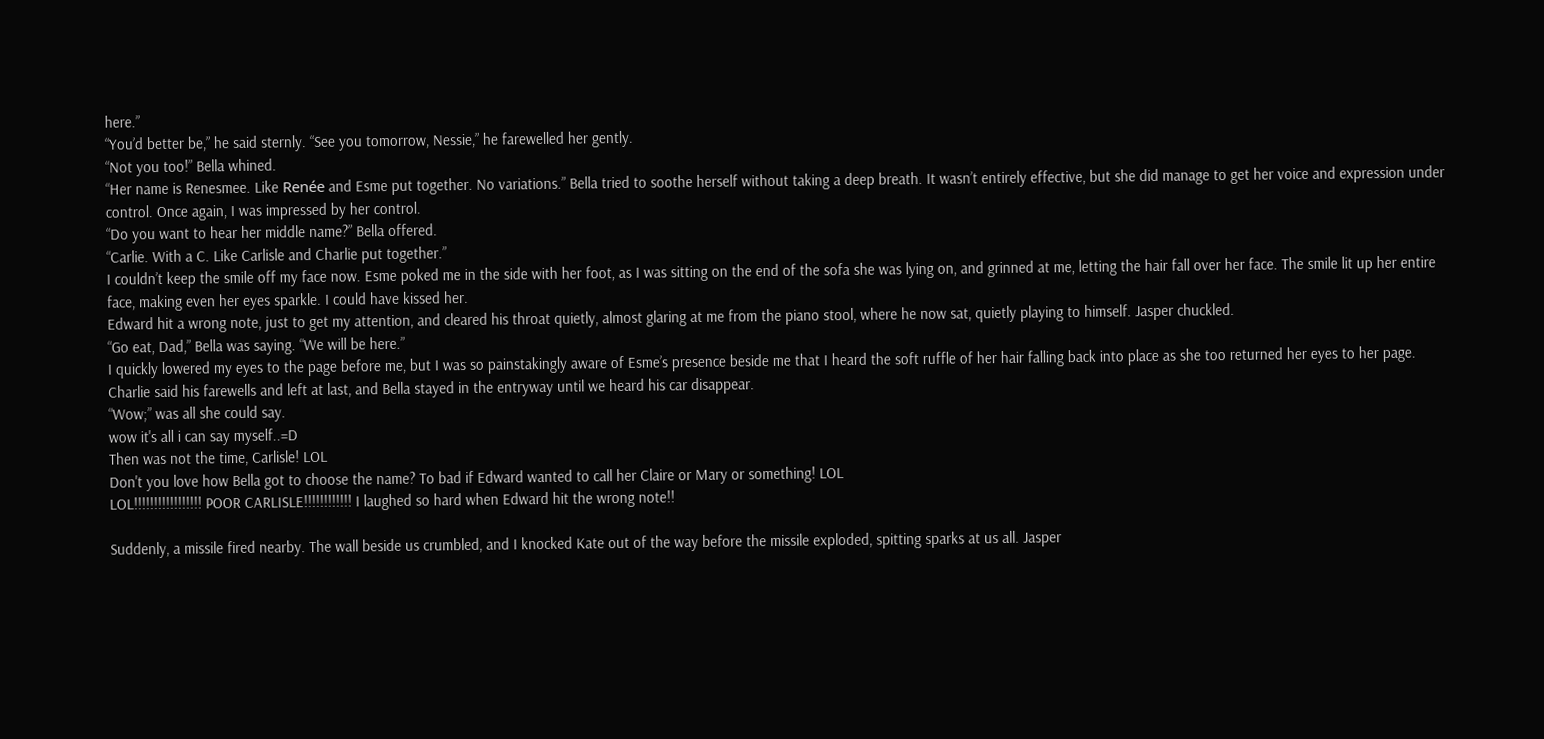here.”
“You’d better be,” he said sternly. “See you tomorrow, Nessie,” he farewelled her gently.
“Not you too!” Bella whined.
“Her name is Renesmee. Like Renée and Esme put together. No variations.” Bella tried to soothe herself without taking a deep breath. It wasn’t entirely effective, but she did manage to get her voice and expression under control. Once again, I was impressed by her control.
“Do you want to hear her middle name?” Bella offered.
“Carlie. With a C. Like Carlisle and Charlie put together.”
I couldn’t keep the smile off my face now. Esme poked me in the side with her foot, as I was sitting on the end of the sofa she was lying on, and grinned at me, letting the hair fall over her face. The smile lit up her entire face, making even her eyes sparkle. I could have kissed her.
Edward hit a wrong note, just to get my attention, and cleared his throat quietly, almost glaring at me from the piano stool, where he now sat, quietly playing to himself. Jasper chuckled.
“Go eat, Dad,” Bella was saying. “We will be here.”
I quickly lowered my eyes to the page before me, but I was so painstakingly aware of Esme’s presence beside me that I heard the soft ruffle of her hair falling back into place as she too returned her eyes to her page.
Charlie said his farewells and left at last, and Bella stayed in the entryway until we heard his car disappear.
“Wow;” was all she could say.
wow it's all i can say myself..=D
Then was not the time, Carlisle! LOL
Don't you love how Bella got to choose the name? To bad if Edward wanted to call her Claire or Mary or something! LOL
LOL!!!!!!!!!!!!!!!!! POOR CARLISLE!!!!!!!!!!!! I laughed so hard when Edward hit the wrong note!!

Suddenly, a missile fired nearby. The wall beside us crumbled, and I knocked Kate out of the way before the missile exploded, spitting sparks at us all. Jasper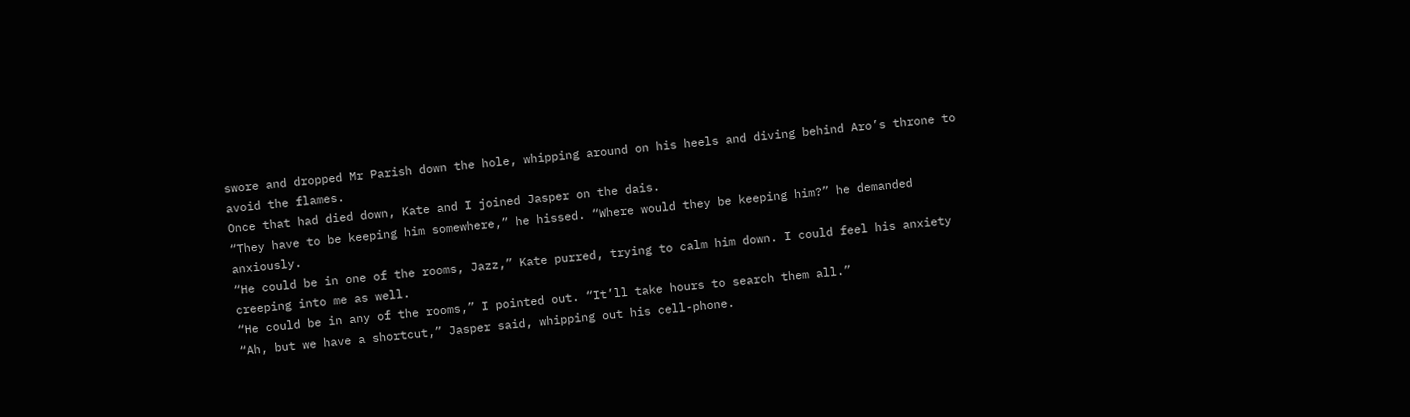swore and dropped Mr Parish down the hole, whipping around on his heels and diving behind Aro’s throne to avoid the flames.
Once that had died down, Kate and I joined Jasper on the dais.
“They have to be keeping him somewhere,” he hissed. “Where would they be keeping him?” he demanded anxiously.
“He could be in one of the rooms, Jazz,” Kate purred, trying to calm him down. I could feel his anxiety creeping into me as well.
“He could be in any of the rooms,” I pointed out. “It’ll take hours to search them all.”
“Ah, but we have a shortcut,” Jasper said, whipping out his cell-phone.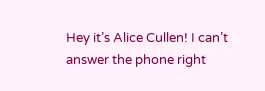Hey it’s Alice Cullen! I can’t answer the phone right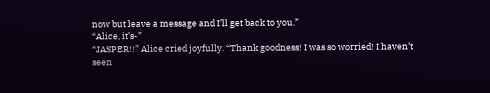now but leave a message and I’ll get back to you.”
“Alice, it’s-”
“JASPER!!” Alice cried joyfully. “Thank goodness! I was so worried! I haven’t seen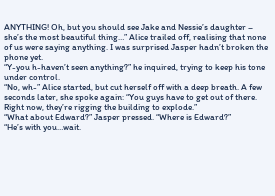ANYTHING! Oh, but you should see Jake and Nessie’s daughter – she’s the most beautiful thing…” Alice trailed off, realising that none of us were saying anything. I was surprised Jasper hadn’t broken the phone yet.
“Y-you h-haven’t seen anything?” he inquired, trying to keep his tone under control.
“No, wh-” Alice started, but cut herself off with a deep breath. A few seconds later, she spoke again: “You guys have to get out of there. Right now, they’re rigging the building to explode.”
“What about Edward?” Jasper pressed. “Where is Edward?”
“He’s with you…wait.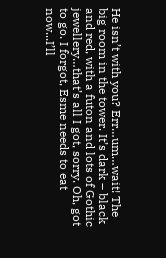He isn’t with you? Err…um…wait! The big room in the tower. It’s dark – black and red, with a futon and lots of Gothic jewellery…that’s all I got, sorry. Oh, got to go. I forgot, Esme needs to eat now...I’ll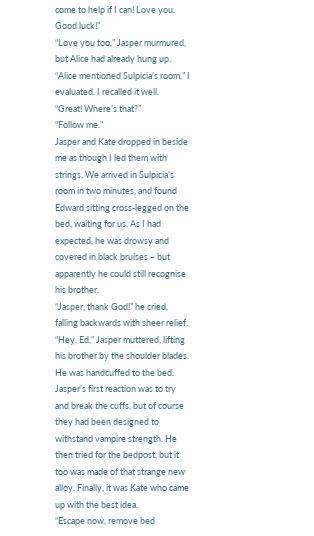come to help if I can! Love you. Good luck!”
“Love you too,” Jasper murmured, but Alice had already hung up.
“Alice mentioned Sulpicia’s room,” I evaluated. I recalled it well.
“Great! Where’s that?”
“Follow me.”
Jasper and Kate dropped in beside me as though I led them with strings. We arrived in Sulpicia’s room in two minutes, and found Edward sitting cross-legged on the bed, waiting for us. As I had expected, he was drowsy and covered in black bruises – but apparently he could still recognise his brother.
“Jasper, thank God!” he cried, falling backwards with sheer relief.
“Hey, Ed,” Jasper muttered, lifting his brother by the shoulder blades. He was handcuffed to the bed. Jasper’s first reaction was to try and break the cuffs, but of course they had been designed to withstand vampire strength. He then tried for the bedpost, but it too was made of that strange new alloy. Finally, it was Kate who came up with the best idea.
“Escape now, remove bed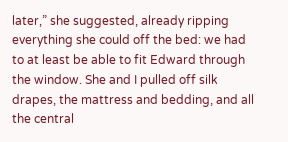later,” she suggested, already ripping everything she could off the bed: we had to at least be able to fit Edward through the window. She and I pulled off silk drapes, the mattress and bedding, and all the central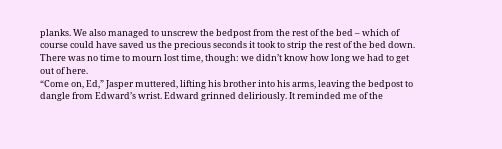planks. We also managed to unscrew the bedpost from the rest of the bed – which of course could have saved us the precious seconds it took to strip the rest of the bed down. There was no time to mourn lost time, though: we didn’t know how long we had to get out of here.
“Come on, Ed,” Jasper muttered, lifting his brother into his arms, leaving the bedpost to dangle from Edward’s wrist. Edward grinned deliriously. It reminded me of the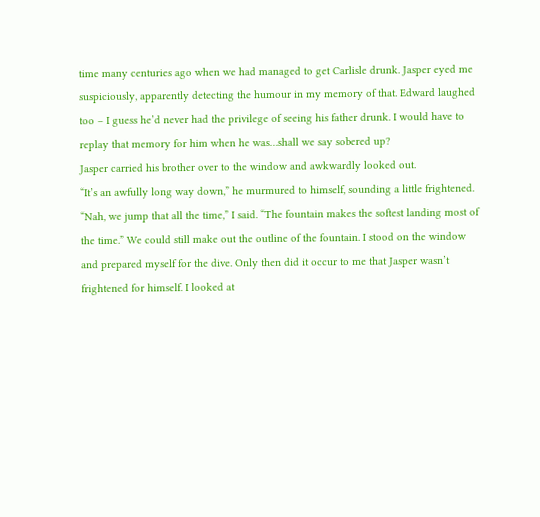time many centuries ago when we had managed to get Carlisle drunk. Jasper eyed me suspiciously, apparently detecting the humour in my memory of that. Edward laughed too – I guess he’d never had the privilege of seeing his father drunk. I would have to replay that memory for him when he was…shall we say sobered up?
Jasper carried his brother over to the window and awkwardly looked out.
“It’s an awfully long way down,” he murmured to himself, sounding a little frightened.
“Nah, we jump that all the time,” I said. “The fountain makes the softest landing most of the time.” We could still make out the outline of the fountain. I stood on the window and prepared myself for the dive. Only then did it occur to me that Jasper wasn’t frightened for himself. I looked at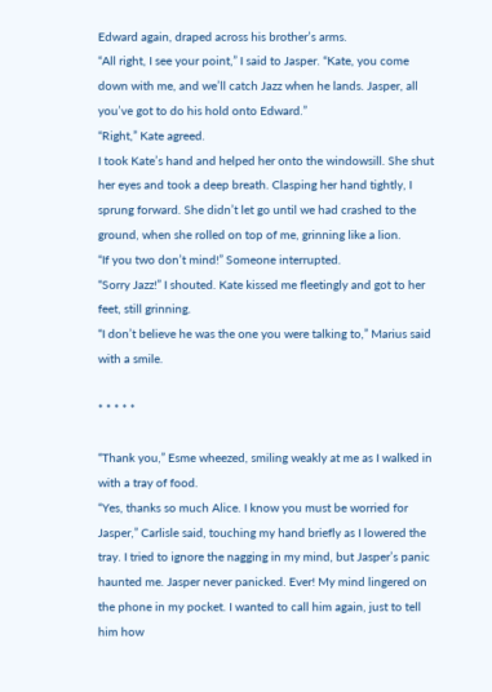Edward again, draped across his brother’s arms.
“All right, I see your point,” I said to Jasper. “Kate, you come down with me, and we’ll catch Jazz when he lands. Jasper, all you’ve got to do his hold onto Edward.”
“Right,” Kate agreed.
I took Kate’s hand and helped her onto the windowsill. She shut her eyes and took a deep breath. Clasping her hand tightly, I sprung forward. She didn’t let go until we had crashed to the ground, when she rolled on top of me, grinning like a lion.
“If you two don’t mind!” Someone interrupted.
“Sorry Jazz!” I shouted. Kate kissed me fleetingly and got to her feet, still grinning.
“I don’t believe he was the one you were talking to,” Marius said with a smile.

* * * * *

“Thank you,” Esme wheezed, smiling weakly at me as I walked in with a tray of food.
“Yes, thanks so much Alice. I know you must be worried for Jasper,” Carlisle said, touching my hand briefly as I lowered the tray. I tried to ignore the nagging in my mind, but Jasper’s panic haunted me. Jasper never panicked. Ever! My mind lingered on the phone in my pocket. I wanted to call him again, just to tell him how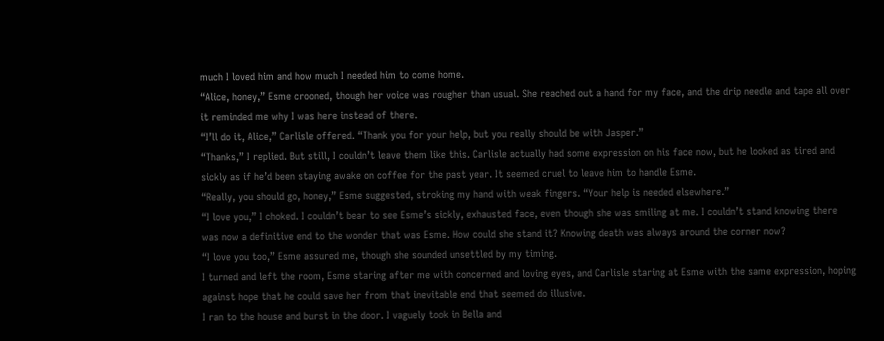much I loved him and how much I needed him to come home.
“Alice, honey,” Esme crooned, though her voice was rougher than usual. She reached out a hand for my face, and the drip needle and tape all over it reminded me why I was here instead of there.
“I’ll do it, Alice,” Carlisle offered. “Thank you for your help, but you really should be with Jasper.”
“Thanks,” I replied. But still, I couldn’t leave them like this. Carlisle actually had some expression on his face now, but he looked as tired and sickly as if he’d been staying awake on coffee for the past year. It seemed cruel to leave him to handle Esme.
“Really, you should go, honey,” Esme suggested, stroking my hand with weak fingers. “Your help is needed elsewhere.”
“I love you,” I choked. I couldn’t bear to see Esme’s sickly, exhausted face, even though she was smiling at me. I couldn’t stand knowing there was now a definitive end to the wonder that was Esme. How could she stand it? Knowing death was always around the corner now?
“I love you too,” Esme assured me, though she sounded unsettled by my timing.
I turned and left the room, Esme staring after me with concerned and loving eyes, and Carlisle staring at Esme with the same expression, hoping against hope that he could save her from that inevitable end that seemed do illusive.
I ran to the house and burst in the door. I vaguely took in Bella and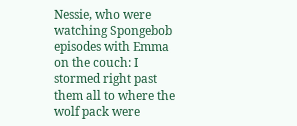Nessie, who were watching Spongebob episodes with Emma on the couch: I stormed right past them all to where the wolf pack were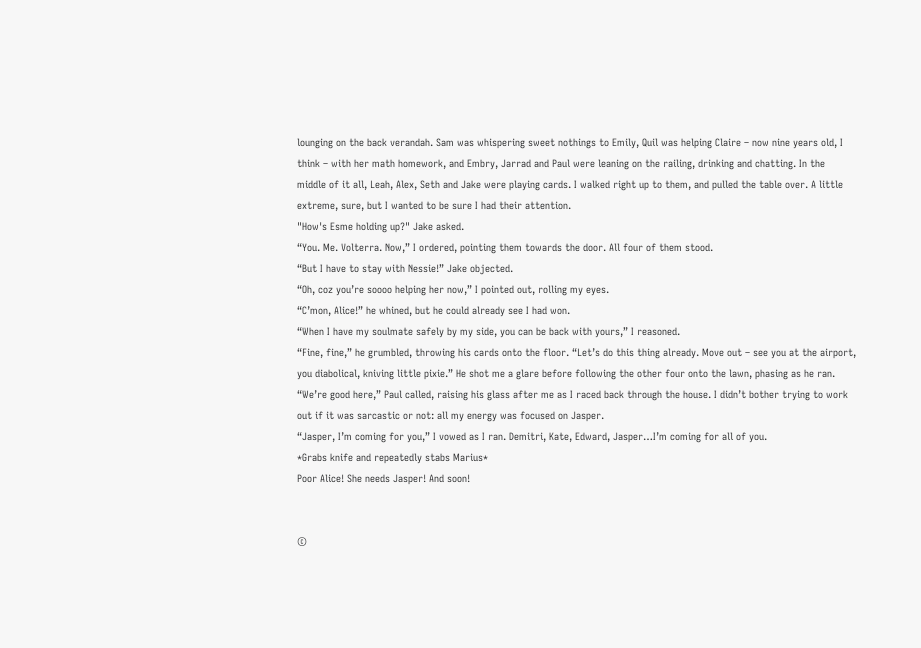lounging on the back verandah. Sam was whispering sweet nothings to Emily, Quil was helping Claire – now nine years old, I think – with her math homework, and Embry, Jarrad and Paul were leaning on the railing, drinking and chatting. In the middle of it all, Leah, Alex, Seth and Jake were playing cards. I walked right up to them, and pulled the table over. A little extreme, sure, but I wanted to be sure I had their attention.
"How's Esme holding up?" Jake asked.
“You. Me. Volterra. Now,” I ordered, pointing them towards the door. All four of them stood.
“But I have to stay with Nessie!” Jake objected.
“Oh, coz you’re soooo helping her now,” I pointed out, rolling my eyes.
“C’mon, Alice!” he whined, but he could already see I had won.
“When I have my soulmate safely by my side, you can be back with yours,” I reasoned.
“Fine, fine,” he grumbled, throwing his cards onto the floor. “Let’s do this thing already. Move out – see you at the airport, you diabolical, kniving little pixie.” He shot me a glare before following the other four onto the lawn, phasing as he ran.
“We’re good here,” Paul called, raising his glass after me as I raced back through the house. I didn’t bother trying to work out if it was sarcastic or not: all my energy was focused on Jasper.
“Jasper, I’m coming for you,” I vowed as I ran. Demitri, Kate, Edward, Jasper…I’m coming for all of you.
*Grabs knife and repeatedly stabs Marius*
Poor Alice! She needs Jasper! And soon!


©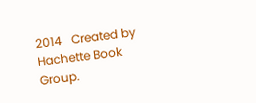2014   Created by Hachette Book Group.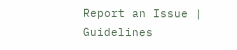Report an Issue | Guidelines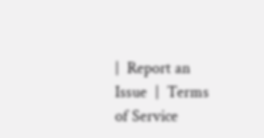|  Report an Issue  |  Terms of Service